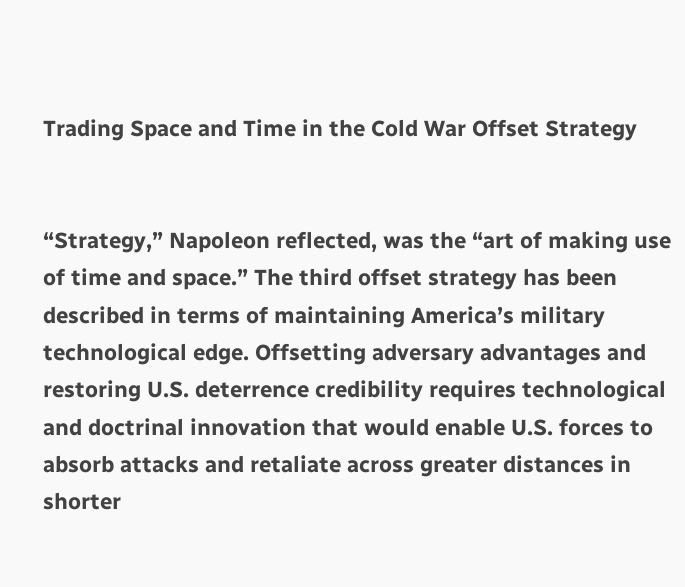Trading Space and Time in the Cold War Offset Strategy


“Strategy,” Napoleon reflected, was the “art of making use of time and space.” The third offset strategy has been described in terms of maintaining America’s military technological edge. Offsetting adversary advantages and restoring U.S. deterrence credibility requires technological and doctrinal innovation that would enable U.S. forces to absorb attacks and retaliate across greater distances in shorter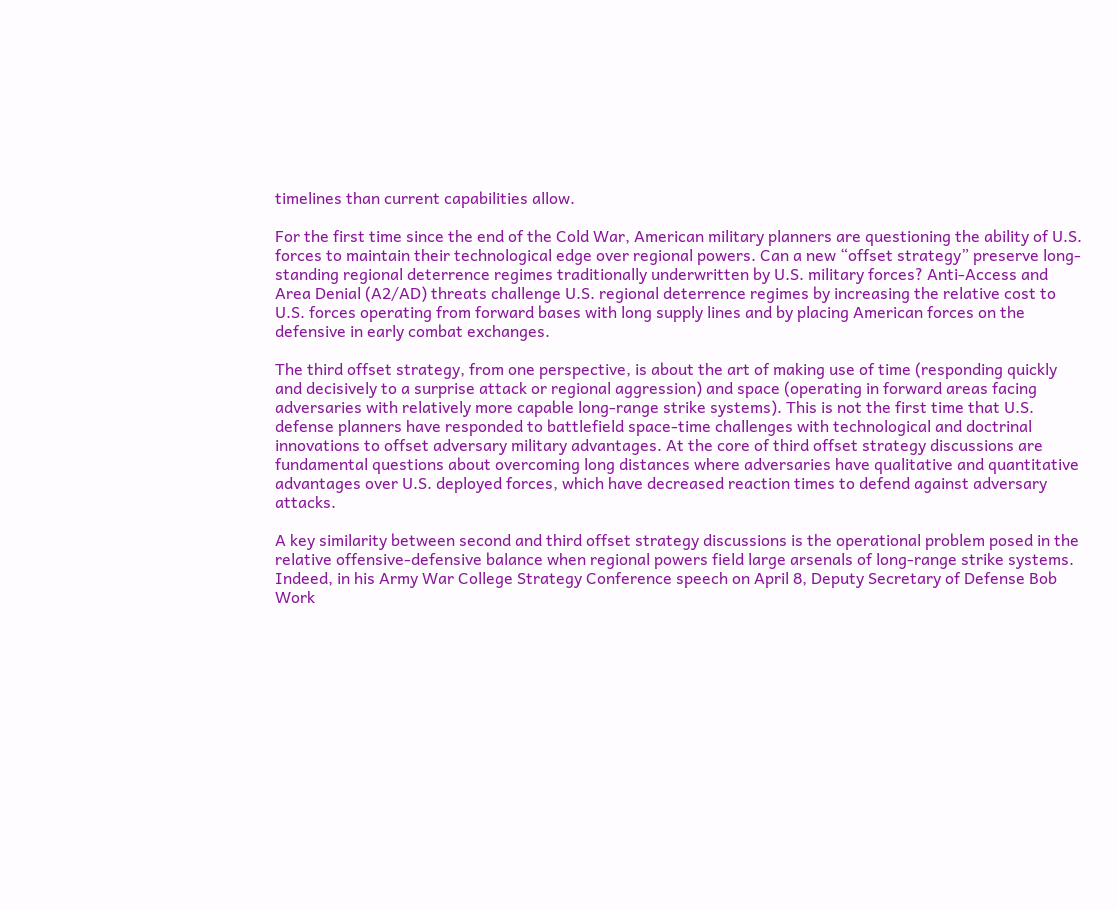timelines than current capabilities allow.

For the first time since the end of the Cold War, American military planners are questioning the ability of U.S. forces to maintain their technological edge over regional powers. Can a new “offset strategy” preserve long-standing regional deterrence regimes traditionally underwritten by U.S. military forces? Anti-Access and Area Denial (A2/AD) threats challenge U.S. regional deterrence regimes by increasing the relative cost to U.S. forces operating from forward bases with long supply lines and by placing American forces on the defensive in early combat exchanges.

The third offset strategy, from one perspective, is about the art of making use of time (responding quickly and decisively to a surprise attack or regional aggression) and space (operating in forward areas facing adversaries with relatively more capable long-range strike systems). This is not the first time that U.S. defense planners have responded to battlefield space-time challenges with technological and doctrinal innovations to offset adversary military advantages. At the core of third offset strategy discussions are fundamental questions about overcoming long distances where adversaries have qualitative and quantitative advantages over U.S. deployed forces, which have decreased reaction times to defend against adversary attacks.

A key similarity between second and third offset strategy discussions is the operational problem posed in the relative offensive-defensive balance when regional powers field large arsenals of long-range strike systems. Indeed, in his Army War College Strategy Conference speech on April 8, Deputy Secretary of Defense Bob Work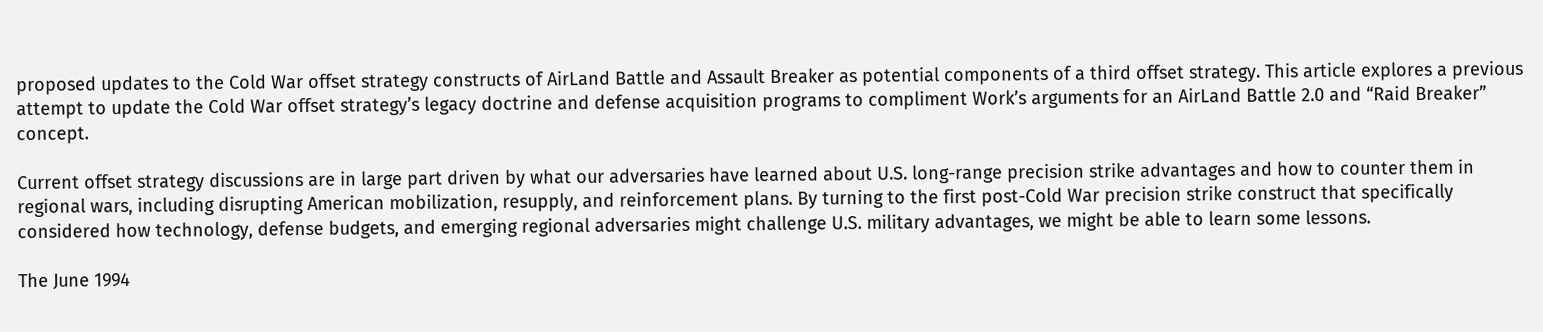proposed updates to the Cold War offset strategy constructs of AirLand Battle and Assault Breaker as potential components of a third offset strategy. This article explores a previous attempt to update the Cold War offset strategy’s legacy doctrine and defense acquisition programs to compliment Work’s arguments for an AirLand Battle 2.0 and “Raid Breaker” concept.

Current offset strategy discussions are in large part driven by what our adversaries have learned about U.S. long-range precision strike advantages and how to counter them in regional wars, including disrupting American mobilization, resupply, and reinforcement plans. By turning to the first post-Cold War precision strike construct that specifically considered how technology, defense budgets, and emerging regional adversaries might challenge U.S. military advantages, we might be able to learn some lessons.

The June 1994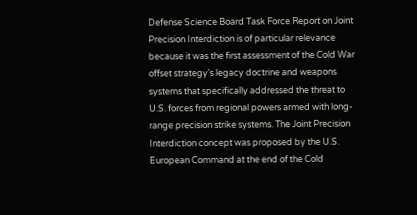Defense Science Board Task Force Report on Joint Precision Interdiction is of particular relevance because it was the first assessment of the Cold War offset strategy’s legacy doctrine and weapons systems that specifically addressed the threat to U.S. forces from regional powers armed with long-range precision strike systems. The Joint Precision Interdiction concept was proposed by the U.S. European Command at the end of the Cold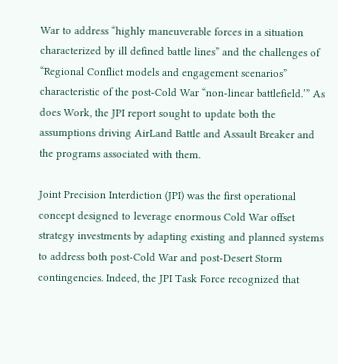War to address “highly maneuverable forces in a situation characterized by ill defined battle lines” and the challenges of “Regional Conflict models and engagement scenarios” characteristic of the post-Cold War “non-linear battlefield.’” As does Work, the JPI report sought to update both the assumptions driving AirLand Battle and Assault Breaker and the programs associated with them.

Joint Precision Interdiction (JPI) was the first operational concept designed to leverage enormous Cold War offset strategy investments by adapting existing and planned systems to address both post-Cold War and post-Desert Storm contingencies. Indeed, the JPI Task Force recognized that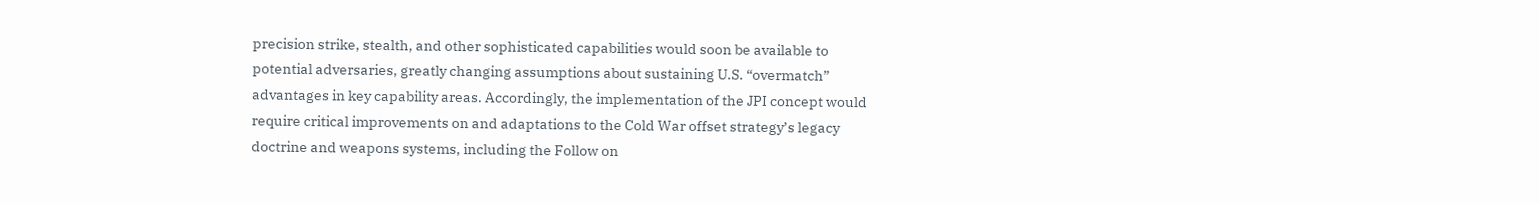precision strike, stealth, and other sophisticated capabilities would soon be available to potential adversaries, greatly changing assumptions about sustaining U.S. “overmatch” advantages in key capability areas. Accordingly, the implementation of the JPI concept would require critical improvements on and adaptations to the Cold War offset strategy’s legacy doctrine and weapons systems, including the Follow on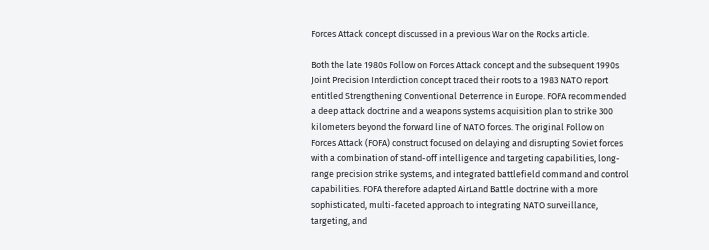Forces Attack concept discussed in a previous War on the Rocks article.

Both the late 1980s Follow on Forces Attack concept and the subsequent 1990s Joint Precision Interdiction concept traced their roots to a 1983 NATO report entitled Strengthening Conventional Deterrence in Europe. FOFA recommended a deep attack doctrine and a weapons systems acquisition plan to strike 300 kilometers beyond the forward line of NATO forces. The original Follow on Forces Attack (FOFA) construct focused on delaying and disrupting Soviet forces with a combination of stand-off intelligence and targeting capabilities, long-range precision strike systems, and integrated battlefield command and control capabilities. FOFA therefore adapted AirLand Battle doctrine with a more sophisticated, multi-faceted approach to integrating NATO surveillance, targeting, and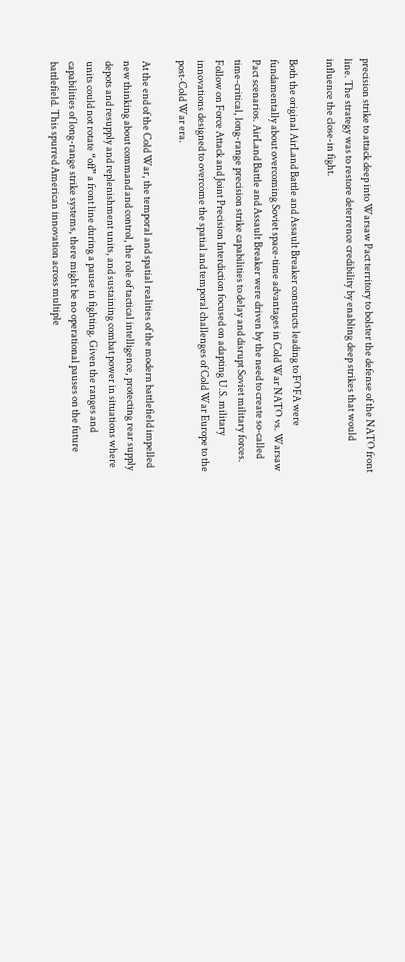precision strike to attack deep into Warsaw Pact territory to bolster the defense of the NATO front line. The strategy was to restore deterrence credibility by enabling deep strikes that would influence the close-in fight.

Both the original AirLand Battle and Assault Breaker constructs leading to FOFA were fundamentally about overcoming Soviet space-time advantages in Cold War NATO vs. Warsaw Pact scenarios. AirLand Battle and Assault Breaker were driven by the need to create so-called time-critical, long-range precision strike capabilities to delay and disrupt Soviet military forces. Follow on Force Attack and Joint Precision Interdiction focused on adapting U.S. military innovations designed to overcome the spatial and temporal challenges of Cold War Europe to the post-Cold War era.

At the end of the Cold War, the temporal and spatial realities of the modern battlefield impelled new thinking about command and control, the role of tactical intelligence, protecting rear supply depots and resupply and replenishment units, and sustaining combat power in situations where units could not rotate “off” a front line during a pause in fighting. Given the ranges and capabilities of long-range strike systems, there might be no operational pauses on the future battlefield. This spurred American innovation across multiple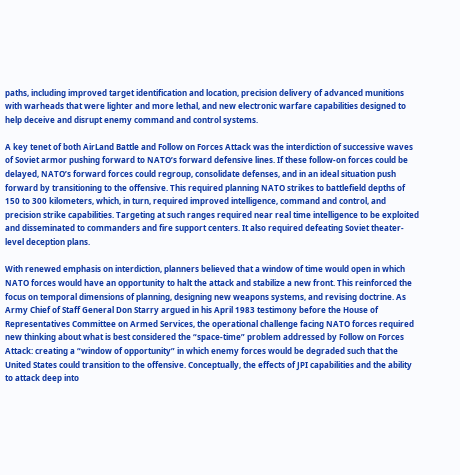paths, including improved target identification and location, precision delivery of advanced munitions with warheads that were lighter and more lethal, and new electronic warfare capabilities designed to help deceive and disrupt enemy command and control systems.

A key tenet of both AirLand Battle and Follow on Forces Attack was the interdiction of successive waves of Soviet armor pushing forward to NATO’s forward defensive lines. If these follow-on forces could be delayed, NATO’s forward forces could regroup, consolidate defenses, and in an ideal situation push forward by transitioning to the offensive. This required planning NATO strikes to battlefield depths of 150 to 300 kilometers, which, in turn, required improved intelligence, command and control, and precision strike capabilities. Targeting at such ranges required near real time intelligence to be exploited and disseminated to commanders and fire support centers. It also required defeating Soviet theater-level deception plans.

With renewed emphasis on interdiction, planners believed that a window of time would open in which NATO forces would have an opportunity to halt the attack and stabilize a new front. This reinforced the focus on temporal dimensions of planning, designing new weapons systems, and revising doctrine. As Army Chief of Staff General Don Starry argued in his April 1983 testimony before the House of Representatives Committee on Armed Services, the operational challenge facing NATO forces required new thinking about what is best considered the “space-time” problem addressed by Follow on Forces Attack: creating a “window of opportunity” in which enemy forces would be degraded such that the United States could transition to the offensive. Conceptually, the effects of JPI capabilities and the ability to attack deep into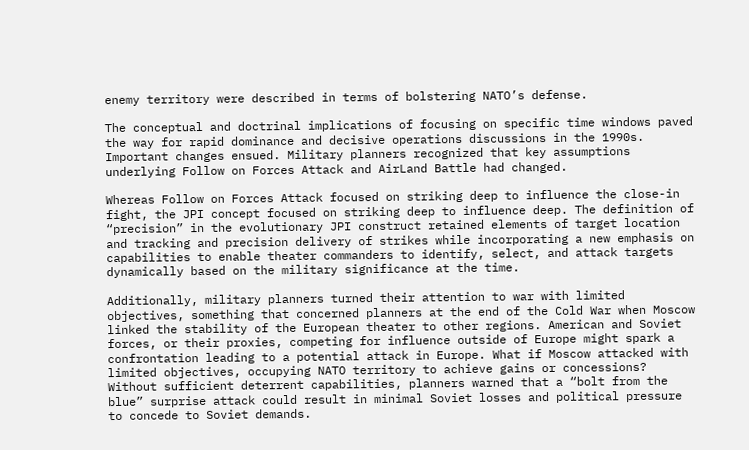enemy territory were described in terms of bolstering NATO’s defense.

The conceptual and doctrinal implications of focusing on specific time windows paved the way for rapid dominance and decisive operations discussions in the 1990s. Important changes ensued. Military planners recognized that key assumptions underlying Follow on Forces Attack and AirLand Battle had changed.

Whereas Follow on Forces Attack focused on striking deep to influence the close-in fight, the JPI concept focused on striking deep to influence deep. The definition of “precision” in the evolutionary JPI construct retained elements of target location and tracking and precision delivery of strikes while incorporating a new emphasis on capabilities to enable theater commanders to identify, select, and attack targets dynamically based on the military significance at the time.

Additionally, military planners turned their attention to war with limited objectives, something that concerned planners at the end of the Cold War when Moscow linked the stability of the European theater to other regions. American and Soviet forces, or their proxies, competing for influence outside of Europe might spark a confrontation leading to a potential attack in Europe. What if Moscow attacked with limited objectives, occupying NATO territory to achieve gains or concessions? Without sufficient deterrent capabilities, planners warned that a “bolt from the blue” surprise attack could result in minimal Soviet losses and political pressure to concede to Soviet demands.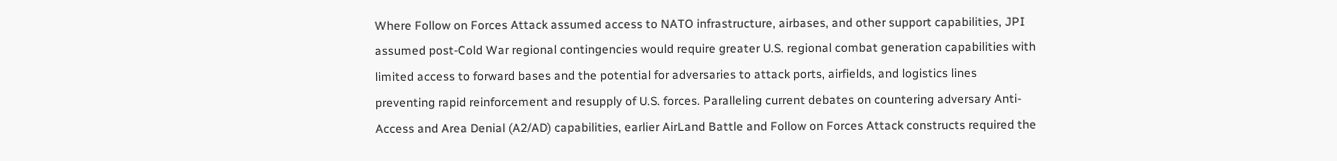Where Follow on Forces Attack assumed access to NATO infrastructure, airbases, and other support capabilities, JPI assumed post-Cold War regional contingencies would require greater U.S. regional combat generation capabilities with limited access to forward bases and the potential for adversaries to attack ports, airfields, and logistics lines preventing rapid reinforcement and resupply of U.S. forces. Paralleling current debates on countering adversary Anti-Access and Area Denial (A2/AD) capabilities, earlier AirLand Battle and Follow on Forces Attack constructs required the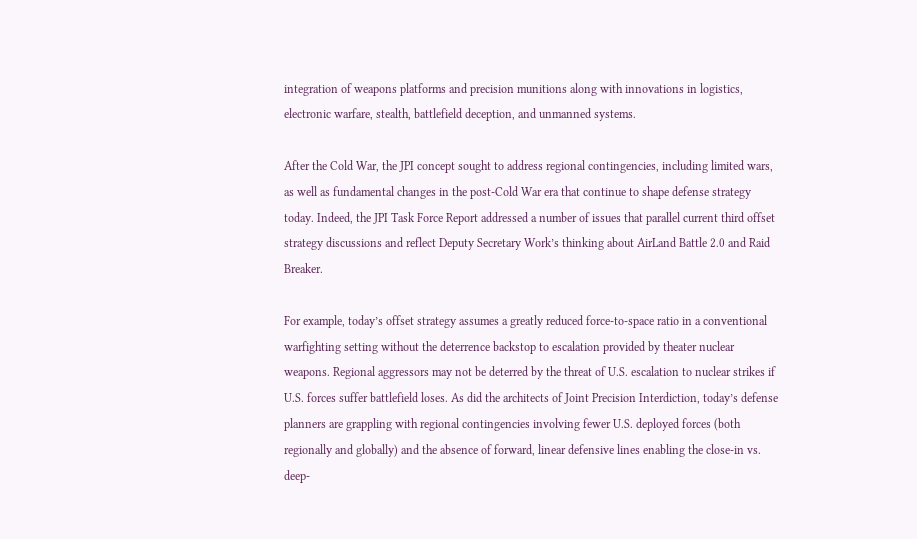integration of weapons platforms and precision munitions along with innovations in logistics, electronic warfare, stealth, battlefield deception, and unmanned systems.

After the Cold War, the JPI concept sought to address regional contingencies, including limited wars, as well as fundamental changes in the post-Cold War era that continue to shape defense strategy today. Indeed, the JPI Task Force Report addressed a number of issues that parallel current third offset strategy discussions and reflect Deputy Secretary Work’s thinking about AirLand Battle 2.0 and Raid Breaker.

For example, today’s offset strategy assumes a greatly reduced force-to-space ratio in a conventional warfighting setting without the deterrence backstop to escalation provided by theater nuclear weapons. Regional aggressors may not be deterred by the threat of U.S. escalation to nuclear strikes if U.S. forces suffer battlefield loses. As did the architects of Joint Precision Interdiction, today’s defense planners are grappling with regional contingencies involving fewer U.S. deployed forces (both regionally and globally) and the absence of forward, linear defensive lines enabling the close-in vs. deep-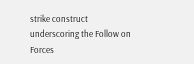strike construct underscoring the Follow on Forces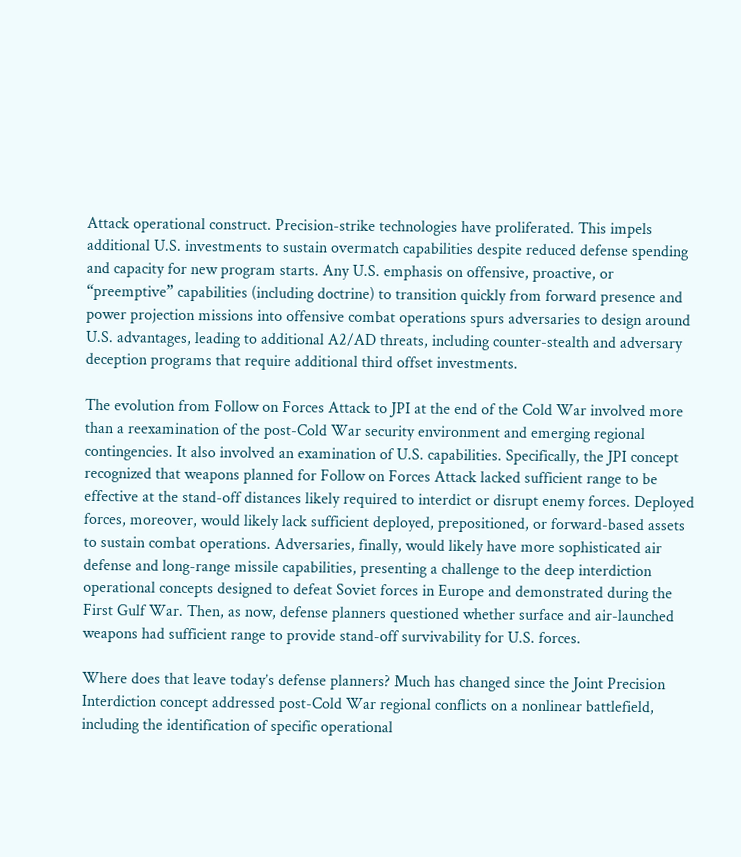Attack operational construct. Precision-strike technologies have proliferated. This impels additional U.S. investments to sustain overmatch capabilities despite reduced defense spending and capacity for new program starts. Any U.S. emphasis on offensive, proactive, or “preemptive” capabilities (including doctrine) to transition quickly from forward presence and power projection missions into offensive combat operations spurs adversaries to design around U.S. advantages, leading to additional A2/AD threats, including counter-stealth and adversary deception programs that require additional third offset investments.

The evolution from Follow on Forces Attack to JPI at the end of the Cold War involved more than a reexamination of the post-Cold War security environment and emerging regional contingencies. It also involved an examination of U.S. capabilities. Specifically, the JPI concept recognized that weapons planned for Follow on Forces Attack lacked sufficient range to be effective at the stand-off distances likely required to interdict or disrupt enemy forces. Deployed forces, moreover, would likely lack sufficient deployed, prepositioned, or forward-based assets to sustain combat operations. Adversaries, finally, would likely have more sophisticated air defense and long-range missile capabilities, presenting a challenge to the deep interdiction operational concepts designed to defeat Soviet forces in Europe and demonstrated during the First Gulf War. Then, as now, defense planners questioned whether surface and air-launched weapons had sufficient range to provide stand-off survivability for U.S. forces.

Where does that leave today’s defense planners? Much has changed since the Joint Precision Interdiction concept addressed post-Cold War regional conflicts on a nonlinear battlefield, including the identification of specific operational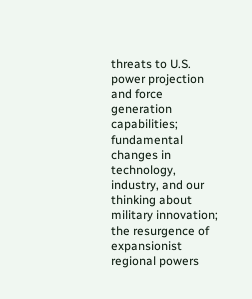threats to U.S. power projection and force generation capabilities; fundamental changes in technology, industry, and our thinking about military innovation; the resurgence of expansionist regional powers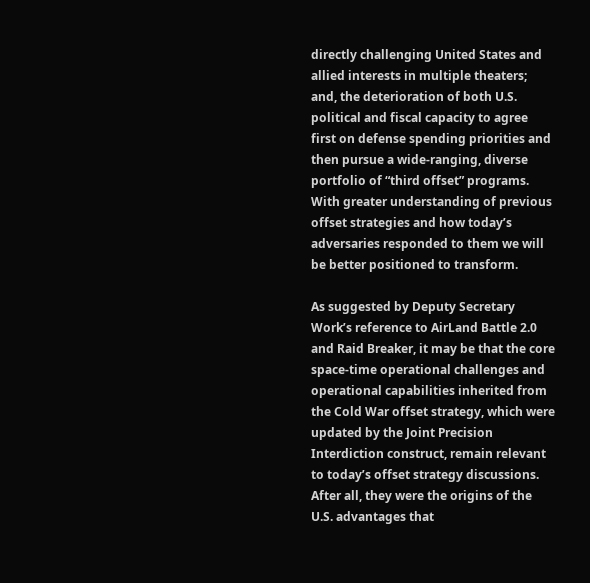directly challenging United States and allied interests in multiple theaters; and, the deterioration of both U.S. political and fiscal capacity to agree first on defense spending priorities and then pursue a wide-ranging, diverse portfolio of “third offset” programs. With greater understanding of previous offset strategies and how today’s adversaries responded to them we will be better positioned to transform.

As suggested by Deputy Secretary Work’s reference to AirLand Battle 2.0 and Raid Breaker, it may be that the core space-time operational challenges and operational capabilities inherited from the Cold War offset strategy, which were updated by the Joint Precision Interdiction construct, remain relevant to today’s offset strategy discussions. After all, they were the origins of the U.S. advantages that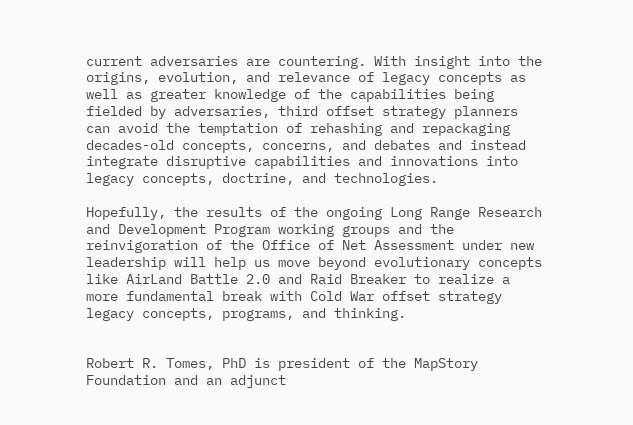current adversaries are countering. With insight into the origins, evolution, and relevance of legacy concepts as well as greater knowledge of the capabilities being fielded by adversaries, third offset strategy planners can avoid the temptation of rehashing and repackaging decades-old concepts, concerns, and debates and instead integrate disruptive capabilities and innovations into legacy concepts, doctrine, and technologies.

Hopefully, the results of the ongoing Long Range Research and Development Program working groups and the reinvigoration of the Office of Net Assessment under new leadership will help us move beyond evolutionary concepts like AirLand Battle 2.0 and Raid Breaker to realize a more fundamental break with Cold War offset strategy legacy concepts, programs, and thinking.


Robert R. Tomes, PhD is president of the MapStory Foundation and an adjunct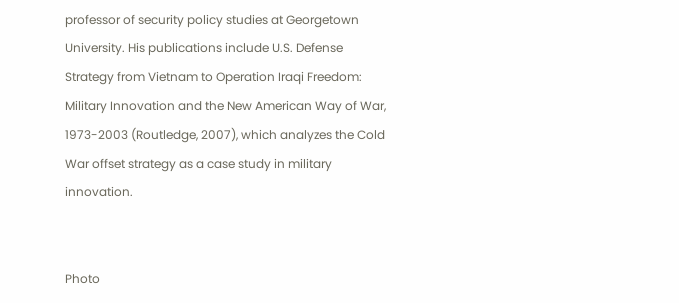professor of security policy studies at Georgetown University. His publications include U.S. Defense Strategy from Vietnam to Operation Iraqi Freedom: Military Innovation and the New American Way of War, 1973-2003 (Routledge, 2007), which analyzes the Cold War offset strategy as a case study in military innovation.


Photo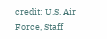credit: U.S. Air Force, Staff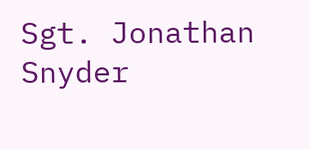Sgt. Jonathan Snyder